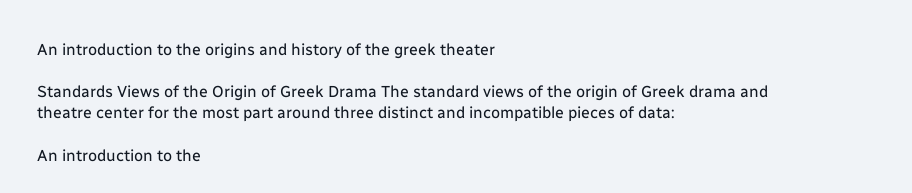An introduction to the origins and history of the greek theater

Standards Views of the Origin of Greek Drama The standard views of the origin of Greek drama and theatre center for the most part around three distinct and incompatible pieces of data:

An introduction to the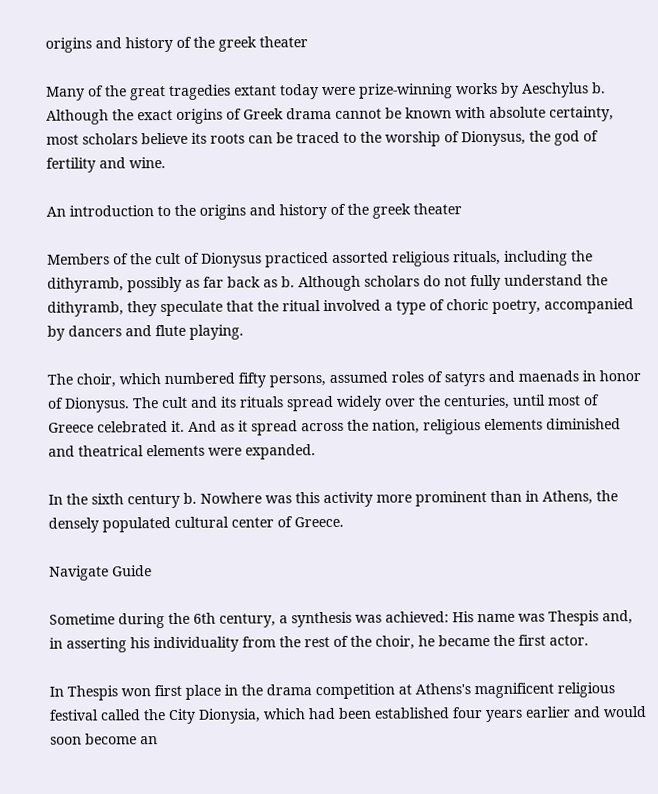origins and history of the greek theater

Many of the great tragedies extant today were prize-winning works by Aeschylus b. Although the exact origins of Greek drama cannot be known with absolute certainty, most scholars believe its roots can be traced to the worship of Dionysus, the god of fertility and wine.

An introduction to the origins and history of the greek theater

Members of the cult of Dionysus practiced assorted religious rituals, including the dithyramb, possibly as far back as b. Although scholars do not fully understand the dithyramb, they speculate that the ritual involved a type of choric poetry, accompanied by dancers and flute playing.

The choir, which numbered fifty persons, assumed roles of satyrs and maenads in honor of Dionysus. The cult and its rituals spread widely over the centuries, until most of Greece celebrated it. And as it spread across the nation, religious elements diminished and theatrical elements were expanded.

In the sixth century b. Nowhere was this activity more prominent than in Athens, the densely populated cultural center of Greece.

Navigate Guide

Sometime during the 6th century, a synthesis was achieved: His name was Thespis and, in asserting his individuality from the rest of the choir, he became the first actor.

In Thespis won first place in the drama competition at Athens's magnificent religious festival called the City Dionysia, which had been established four years earlier and would soon become an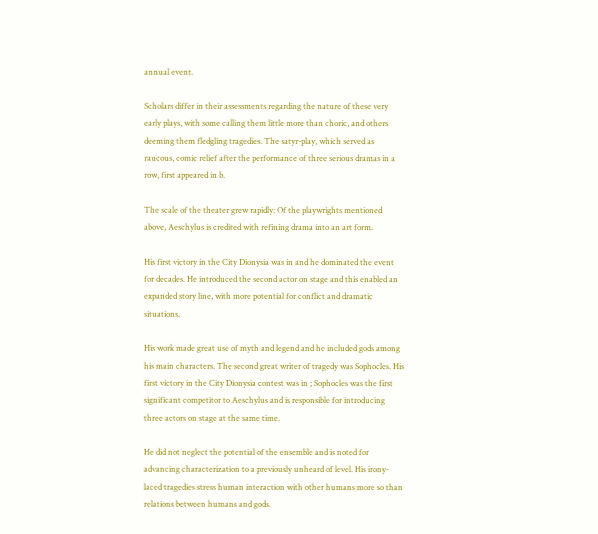annual event.

Scholars differ in their assessments regarding the nature of these very early plays, with some calling them little more than choric, and others deeming them fledgling tragedies. The satyr-play, which served as raucous, comic relief after the performance of three serious dramas in a row, first appeared in b.

The scale of the theater grew rapidly: Of the playwrights mentioned above, Aeschylus is credited with refining drama into an art form.

His first victory in the City Dionysia was in and he dominated the event for decades. He introduced the second actor on stage and this enabled an expanded story line, with more potential for conflict and dramatic situations.

His work made great use of myth and legend and he included gods among his main characters. The second great writer of tragedy was Sophocles. His first victory in the City Dionysia contest was in ; Sophocles was the first significant competitor to Aeschylus and is responsible for introducing three actors on stage at the same time.

He did not neglect the potential of the ensemble and is noted for advancing characterization to a previously unheard of level. His irony-laced tragedies stress human interaction with other humans more so than relations between humans and gods.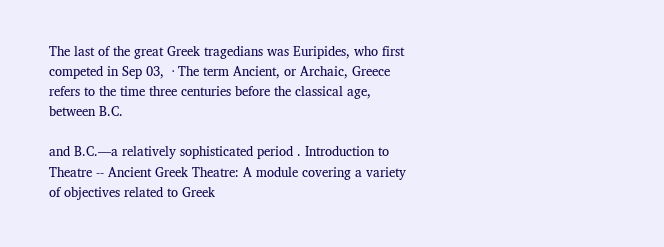The last of the great Greek tragedians was Euripides, who first competed in Sep 03,  · The term Ancient, or Archaic, Greece refers to the time three centuries before the classical age, between B.C.

and B.C.—a relatively sophisticated period . Introduction to Theatre -- Ancient Greek Theatre: A module covering a variety of objectives related to Greek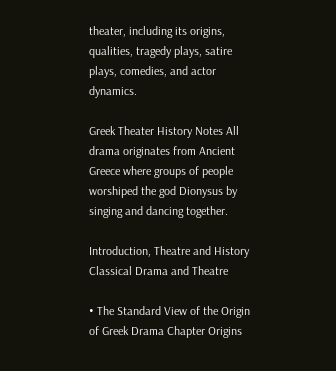theater, including its origins, qualities, tragedy plays, satire plays, comedies, and actor dynamics.

Greek Theater History Notes All drama originates from Ancient Greece where groups of people worshiped the god Dionysus by singing and dancing together.

Introduction, Theatre and History Classical Drama and Theatre

• The Standard View of the Origin of Greek Drama Chapter Origins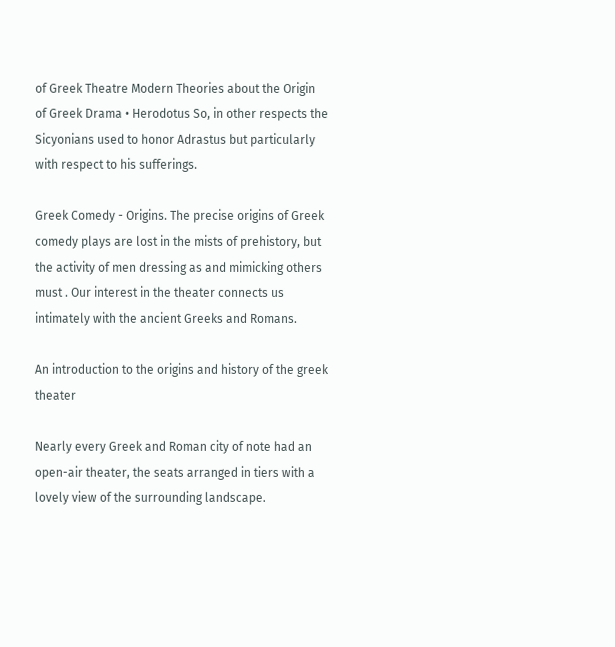of Greek Theatre Modern Theories about the Origin of Greek Drama • Herodotus So, in other respects the Sicyonians used to honor Adrastus but particularly with respect to his sufferings.

Greek Comedy - Origins. The precise origins of Greek comedy plays are lost in the mists of prehistory, but the activity of men dressing as and mimicking others must . Our interest in the theater connects us intimately with the ancient Greeks and Romans.

An introduction to the origins and history of the greek theater

Nearly every Greek and Roman city of note had an open-air theater, the seats arranged in tiers with a lovely view of the surrounding landscape.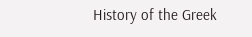History of the Greek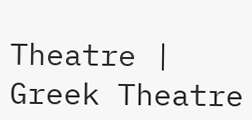Theatre | Greek Theatre